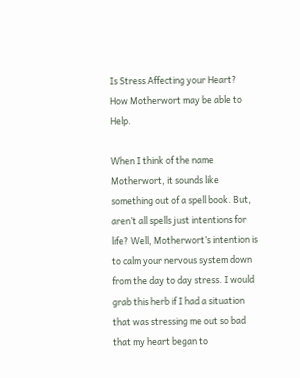Is Stress Affecting your Heart? How Motherwort may be able to Help.

When I think of the name Motherwort, it sounds like something out of a spell book. But, aren’t all spells just intentions for life? Well, Motherwort’s intention is to calm your nervous system down from the day to day stress. I would grab this herb if I had a situation that was stressing me out so bad that my heart began to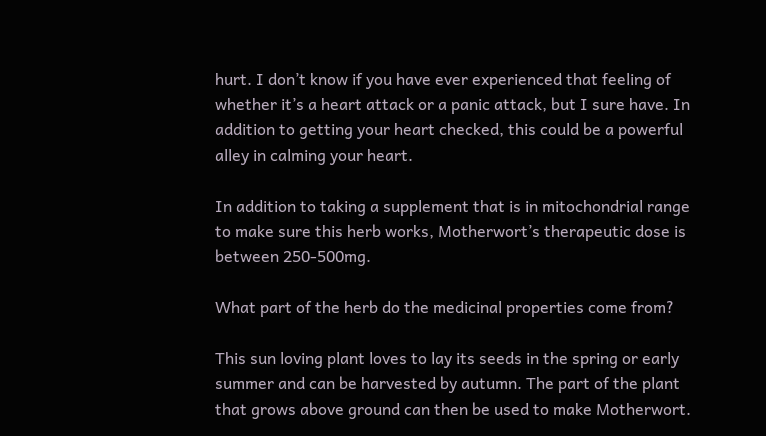hurt. I don’t know if you have ever experienced that feeling of whether it’s a heart attack or a panic attack, but I sure have. In addition to getting your heart checked, this could be a powerful alley in calming your heart.

In addition to taking a supplement that is in mitochondrial range to make sure this herb works, Motherwort’s therapeutic dose is between 250-500mg.

What part of the herb do the medicinal properties come from?

This sun loving plant loves to lay its seeds in the spring or early summer and can be harvested by autumn. The part of the plant that grows above ground can then be used to make Motherwort.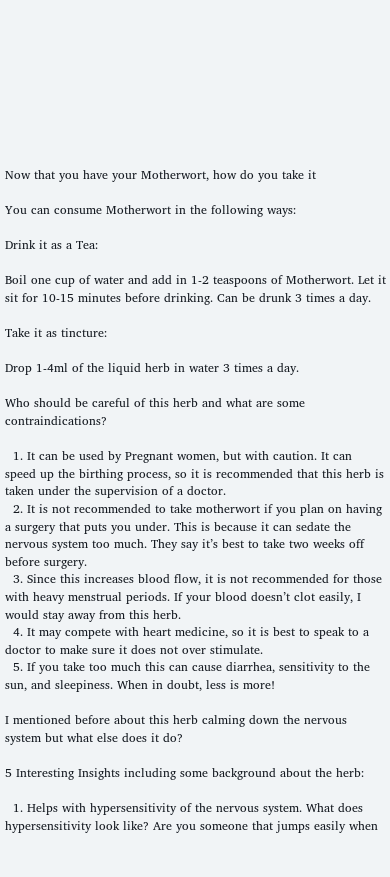Now that you have your Motherwort, how do you take it

You can consume Motherwort in the following ways:

Drink it as a Tea:

Boil one cup of water and add in 1-2 teaspoons of Motherwort. Let it sit for 10-15 minutes before drinking. Can be drunk 3 times a day.

Take it as tincture:

Drop 1-4ml of the liquid herb in water 3 times a day.

Who should be careful of this herb and what are some contraindications?

  1. It can be used by Pregnant women, but with caution. It can speed up the birthing process, so it is recommended that this herb is taken under the supervision of a doctor.
  2. It is not recommended to take motherwort if you plan on having a surgery that puts you under. This is because it can sedate the nervous system too much. They say it’s best to take two weeks off before surgery.
  3. Since this increases blood flow, it is not recommended for those with heavy menstrual periods. If your blood doesn’t clot easily, I would stay away from this herb.
  4. It may compete with heart medicine, so it is best to speak to a doctor to make sure it does not over stimulate.
  5. If you take too much this can cause diarrhea, sensitivity to the sun, and sleepiness. When in doubt, less is more!

I mentioned before about this herb calming down the nervous system but what else does it do?

5 Interesting Insights including some background about the herb:

  1. Helps with hypersensitivity of the nervous system. What does hypersensitivity look like? Are you someone that jumps easily when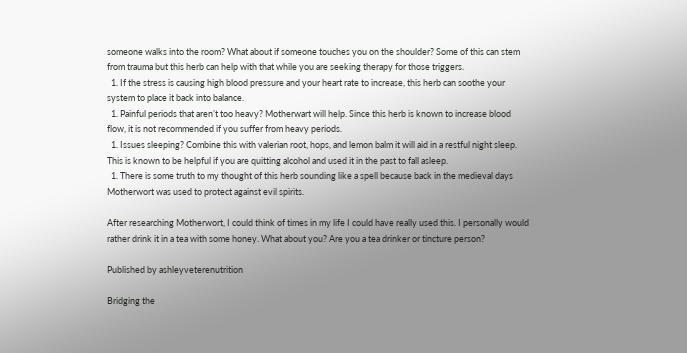someone walks into the room? What about if someone touches you on the shoulder? Some of this can stem from trauma but this herb can help with that while you are seeking therapy for those triggers.
  1. If the stress is causing high blood pressure and your heart rate to increase, this herb can soothe your system to place it back into balance.
  1. Painful periods that aren’t too heavy? Motherwart will help. Since this herb is known to increase blood flow, it is not recommended if you suffer from heavy periods.
  1. Issues sleeping? Combine this with valerian root, hops, and lemon balm it will aid in a restful night sleep. This is known to be helpful if you are quitting alcohol and used it in the past to fall asleep.
  1. There is some truth to my thought of this herb sounding like a spell because back in the medieval days Motherwort was used to protect against evil spirits.

After researching Motherwort, I could think of times in my life I could have really used this. I personally would rather drink it in a tea with some honey. What about you? Are you a tea drinker or tincture person?

Published by ashleyveterenutrition

Bridging the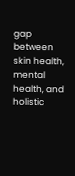gap between skin health, mental health, and holistic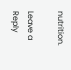nutrition.

Leave a Reply